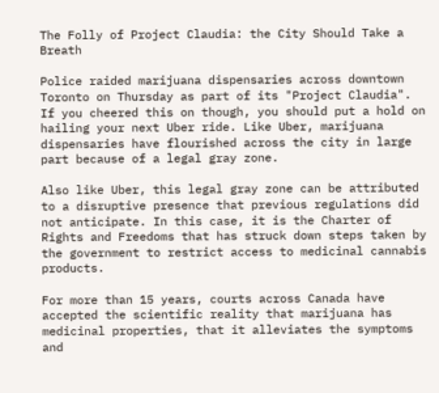The Folly of Project Claudia: the City Should Take a Breath

Police raided marijuana dispensaries across downtown Toronto on Thursday as part of its "Project Claudia". If you cheered this on though, you should put a hold on hailing your next Uber ride. Like Uber, marijuana dispensaries have flourished across the city in large part because of a legal gray zone.

Also like Uber, this legal gray zone can be attributed to a disruptive presence that previous regulations did not anticipate. In this case, it is the Charter of Rights and Freedoms that has struck down steps taken by the government to restrict access to medicinal cannabis products.

For more than 15 years, courts across Canada have accepted the scientific reality that marijuana has medicinal properties, that it alleviates the symptoms and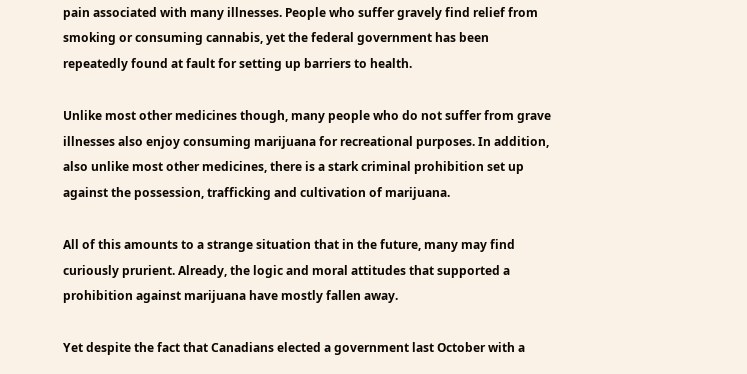pain associated with many illnesses. People who suffer gravely find relief from smoking or consuming cannabis, yet the federal government has been repeatedly found at fault for setting up barriers to health.

Unlike most other medicines though, many people who do not suffer from grave illnesses also enjoy consuming marijuana for recreational purposes. In addition, also unlike most other medicines, there is a stark criminal prohibition set up against the possession, trafficking and cultivation of marijuana.

All of this amounts to a strange situation that in the future, many may find curiously prurient. Already, the logic and moral attitudes that supported a prohibition against marijuana have mostly fallen away.

Yet despite the fact that Canadians elected a government last October with a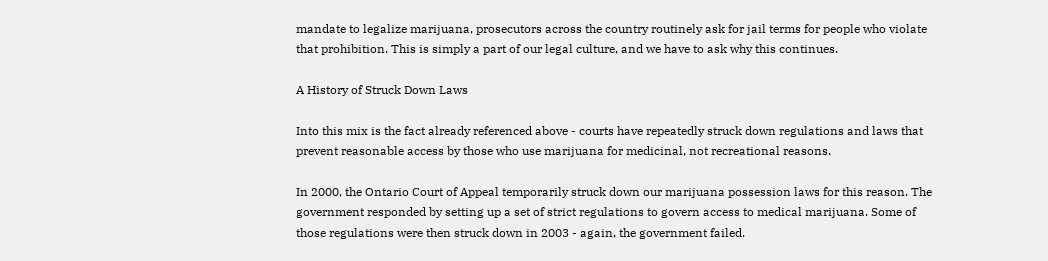mandate to legalize marijuana, prosecutors across the country routinely ask for jail terms for people who violate that prohibition. This is simply a part of our legal culture, and we have to ask why this continues.

A History of Struck Down Laws

Into this mix is the fact already referenced above - courts have repeatedly struck down regulations and laws that prevent reasonable access by those who use marijuana for medicinal, not recreational reasons.

In 2000, the Ontario Court of Appeal temporarily struck down our marijuana possession laws for this reason. The government responded by setting up a set of strict regulations to govern access to medical marijuana. Some of those regulations were then struck down in 2003 - again, the government failed.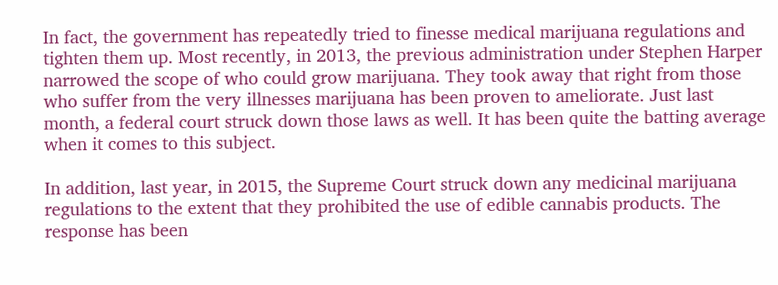In fact, the government has repeatedly tried to finesse medical marijuana regulations and tighten them up. Most recently, in 2013, the previous administration under Stephen Harper narrowed the scope of who could grow marijuana. They took away that right from those who suffer from the very illnesses marijuana has been proven to ameliorate. Just last month, a federal court struck down those laws as well. It has been quite the batting average when it comes to this subject.

In addition, last year, in 2015, the Supreme Court struck down any medicinal marijuana regulations to the extent that they prohibited the use of edible cannabis products. The response has been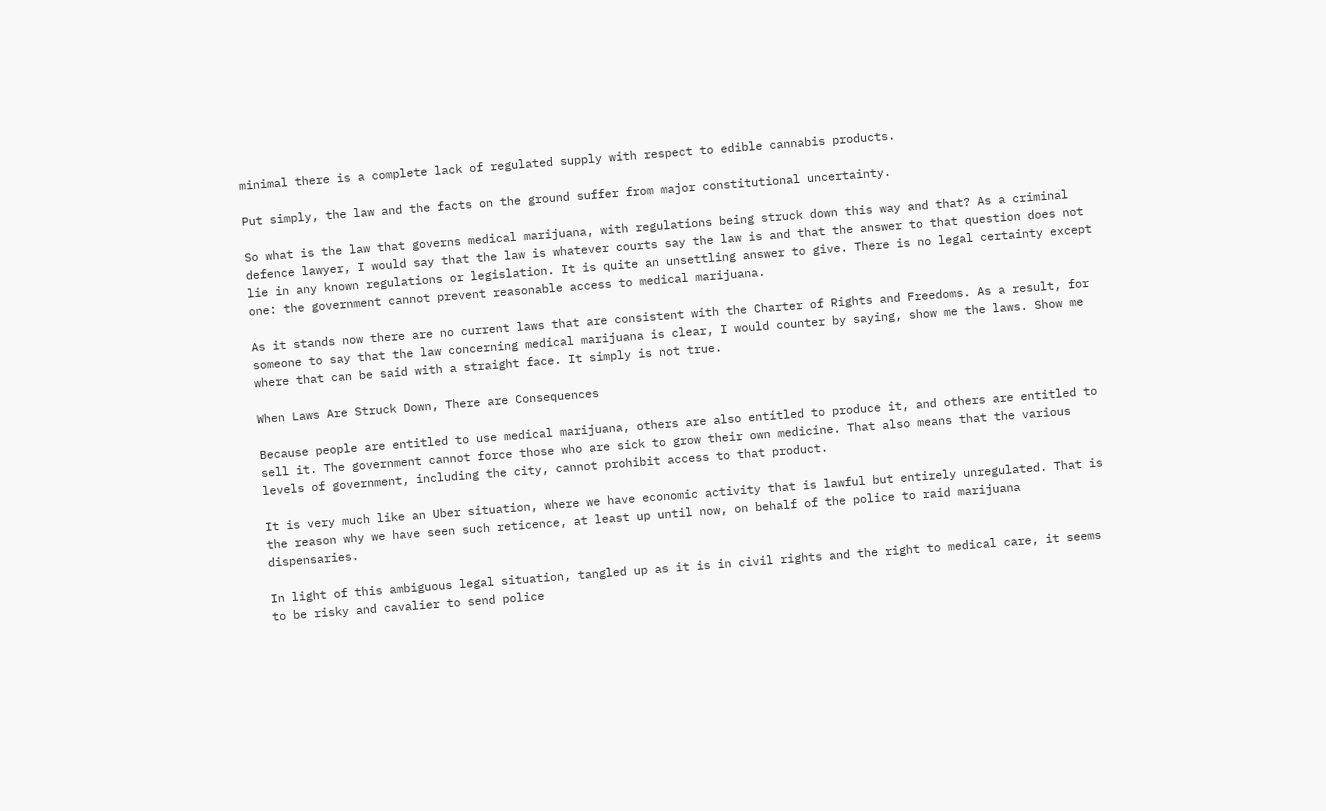minimal there is a complete lack of regulated supply with respect to edible cannabis products.

Put simply, the law and the facts on the ground suffer from major constitutional uncertainty.

So what is the law that governs medical marijuana, with regulations being struck down this way and that? As a criminal defence lawyer, I would say that the law is whatever courts say the law is and that the answer to that question does not lie in any known regulations or legislation. It is quite an unsettling answer to give. There is no legal certainty except one: the government cannot prevent reasonable access to medical marijuana.

As it stands now there are no current laws that are consistent with the Charter of Rights and Freedoms. As a result, for someone to say that the law concerning medical marijuana is clear, I would counter by saying, show me the laws. Show me where that can be said with a straight face. It simply is not true.

When Laws Are Struck Down, There are Consequences

Because people are entitled to use medical marijuana, others are also entitled to produce it, and others are entitled to sell it. The government cannot force those who are sick to grow their own medicine. That also means that the various levels of government, including the city, cannot prohibit access to that product.

It is very much like an Uber situation, where we have economic activity that is lawful but entirely unregulated. That is the reason why we have seen such reticence, at least up until now, on behalf of the police to raid marijuana dispensaries.

In light of this ambiguous legal situation, tangled up as it is in civil rights and the right to medical care, it seems to be risky and cavalier to send police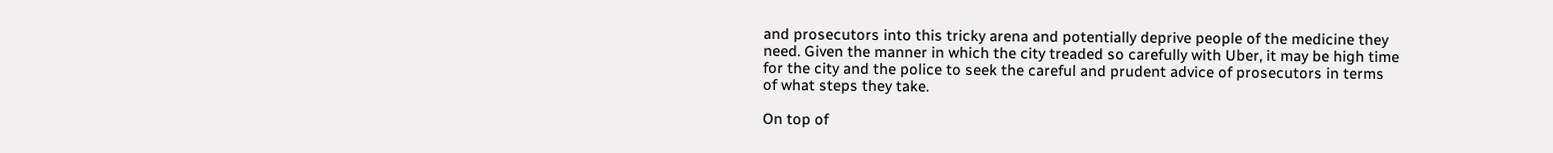and prosecutors into this tricky arena and potentially deprive people of the medicine they need. Given the manner in which the city treaded so carefully with Uber, it may be high time for the city and the police to seek the careful and prudent advice of prosecutors in terms of what steps they take.

On top of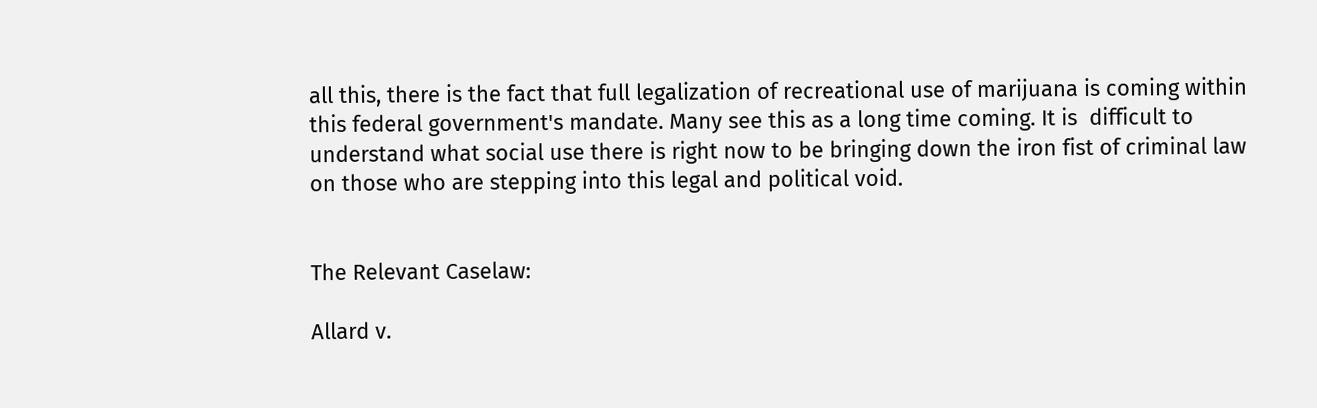all this, there is the fact that full legalization of recreational use of marijuana is coming within this federal government's mandate. Many see this as a long time coming. It is  difficult to understand what social use there is right now to be bringing down the iron fist of criminal law on those who are stepping into this legal and political void.


The Relevant Caselaw:

Allard v.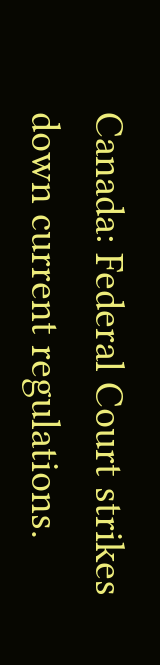Canada: Federal Court strikes down current regulations.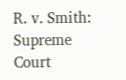R. v. Smith: Supreme Court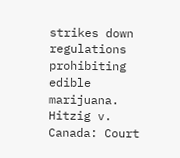strikes down regulations prohibiting edible marijuana.
Hitzig v. Canada: Court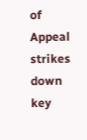of Appeal strikes down key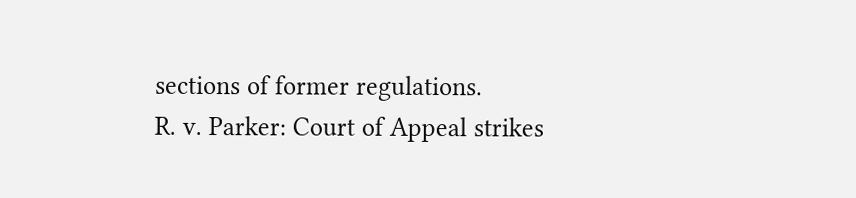sections of former regulations.
R. v. Parker: Court of Appeal strikes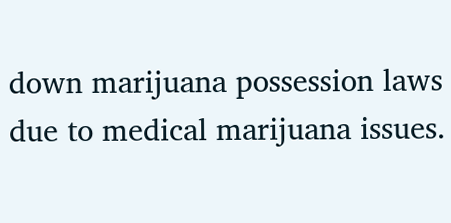down marijuana possession laws due to medical marijuana issues.